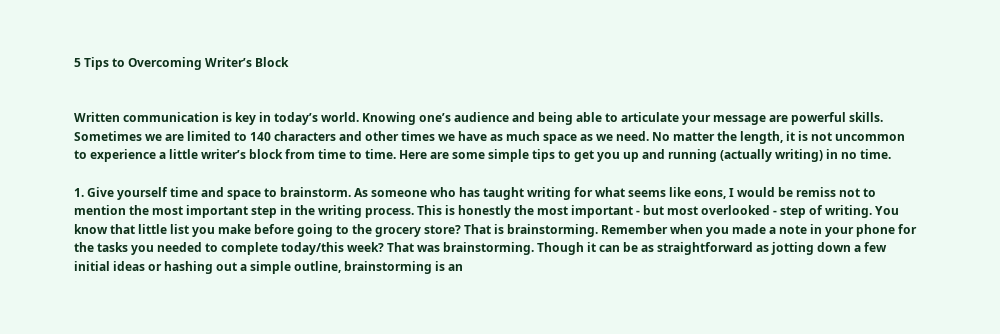5 Tips to Overcoming Writer’s Block


Written communication is key in today’s world. Knowing one’s audience and being able to articulate your message are powerful skills. Sometimes we are limited to 140 characters and other times we have as much space as we need. No matter the length, it is not uncommon to experience a little writer’s block from time to time. Here are some simple tips to get you up and running (actually writing) in no time.

1. Give yourself time and space to brainstorm. As someone who has taught writing for what seems like eons, I would be remiss not to mention the most important step in the writing process. This is honestly the most important - but most overlooked - step of writing. You know that little list you make before going to the grocery store? That is brainstorming. Remember when you made a note in your phone for the tasks you needed to complete today/this week? That was brainstorming. Though it can be as straightforward as jotting down a few initial ideas or hashing out a simple outline, brainstorming is an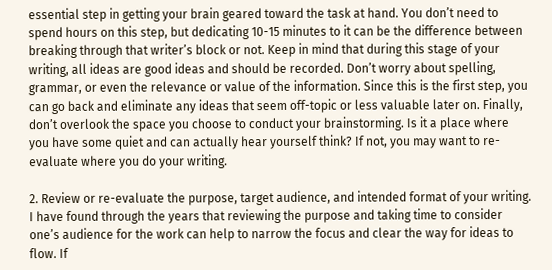essential step in getting your brain geared toward the task at hand. You don’t need to spend hours on this step, but dedicating 10-15 minutes to it can be the difference between breaking through that writer’s block or not. Keep in mind that during this stage of your writing, all ideas are good ideas and should be recorded. Don’t worry about spelling, grammar, or even the relevance or value of the information. Since this is the first step, you can go back and eliminate any ideas that seem off-topic or less valuable later on. Finally, don’t overlook the space you choose to conduct your brainstorming. Is it a place where you have some quiet and can actually hear yourself think? If not, you may want to re-evaluate where you do your writing.

2. Review or re-evaluate the purpose, target audience, and intended format of your writing. I have found through the years that reviewing the purpose and taking time to consider one’s audience for the work can help to narrow the focus and clear the way for ideas to flow. If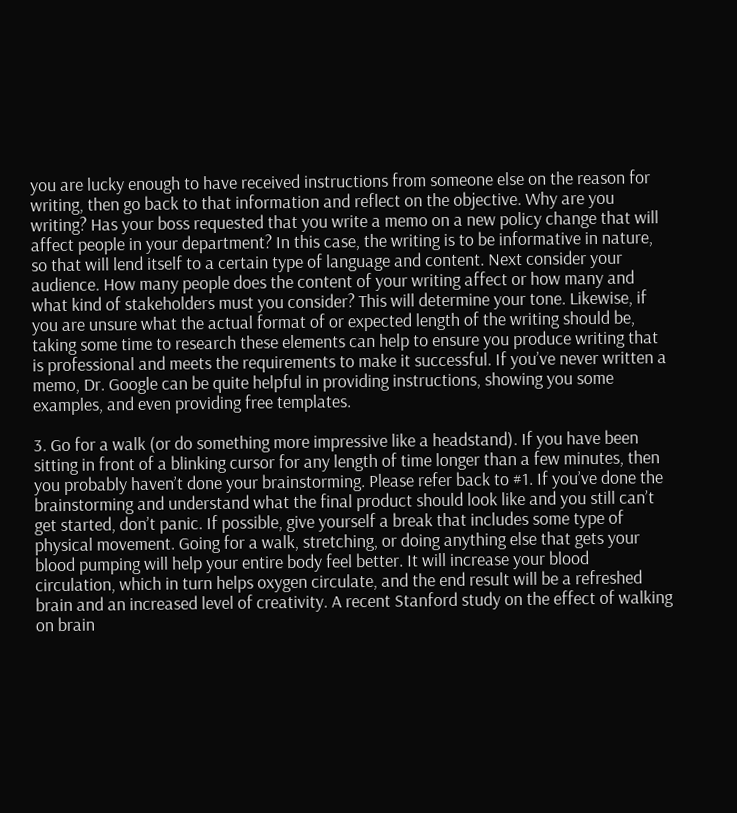you are lucky enough to have received instructions from someone else on the reason for writing, then go back to that information and reflect on the objective. Why are you writing? Has your boss requested that you write a memo on a new policy change that will affect people in your department? In this case, the writing is to be informative in nature, so that will lend itself to a certain type of language and content. Next consider your audience. How many people does the content of your writing affect or how many and what kind of stakeholders must you consider? This will determine your tone. Likewise, if you are unsure what the actual format of or expected length of the writing should be, taking some time to research these elements can help to ensure you produce writing that is professional and meets the requirements to make it successful. If you’ve never written a memo, Dr. Google can be quite helpful in providing instructions, showing you some examples, and even providing free templates.

3. Go for a walk (or do something more impressive like a headstand). If you have been sitting in front of a blinking cursor for any length of time longer than a few minutes, then you probably haven’t done your brainstorming. Please refer back to #1. If you’ve done the brainstorming and understand what the final product should look like and you still can’t get started, don’t panic. If possible, give yourself a break that includes some type of physical movement. Going for a walk, stretching, or doing anything else that gets your blood pumping will help your entire body feel better. It will increase your blood circulation, which in turn helps oxygen circulate, and the end result will be a refreshed brain and an increased level of creativity. A recent Stanford study on the effect of walking on brain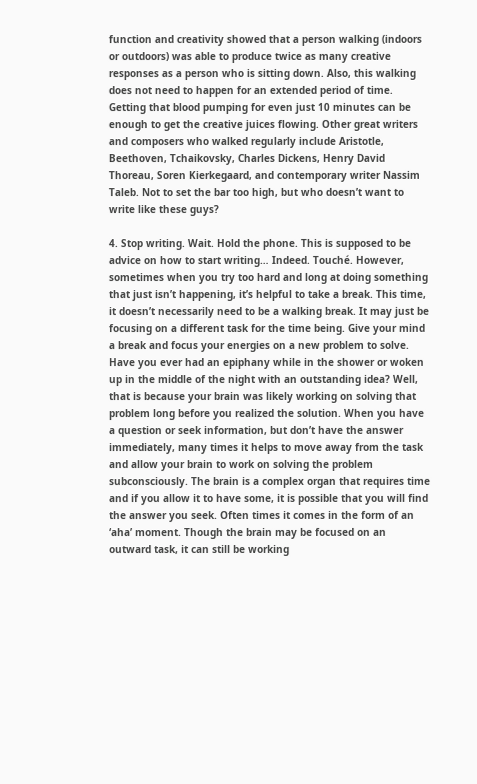function and creativity showed that a person walking (indoors or outdoors) was able to produce twice as many creative responses as a person who is sitting down. Also, this walking does not need to happen for an extended period of time. Getting that blood pumping for even just 10 minutes can be enough to get the creative juices flowing. Other great writers and composers who walked regularly include Aristotle, Beethoven, Tchaikovsky, Charles Dickens, Henry David Thoreau, Soren Kierkegaard, and contemporary writer Nassim Taleb. Not to set the bar too high, but who doesn’t want to write like these guys?

4. Stop writing. Wait. Hold the phone. This is supposed to be advice on how to start writing… Indeed. Touché. However, sometimes when you try too hard and long at doing something that just isn’t happening, it’s helpful to take a break. This time, it doesn’t necessarily need to be a walking break. It may just be focusing on a different task for the time being. Give your mind a break and focus your energies on a new problem to solve. Have you ever had an epiphany while in the shower or woken up in the middle of the night with an outstanding idea? Well, that is because your brain was likely working on solving that problem long before you realized the solution. When you have a question or seek information, but don’t have the answer immediately, many times it helps to move away from the task and allow your brain to work on solving the problem subconsciously. The brain is a complex organ that requires time and if you allow it to have some, it is possible that you will find the answer you seek. Often times it comes in the form of an ‘aha’ moment. Though the brain may be focused on an outward task, it can still be working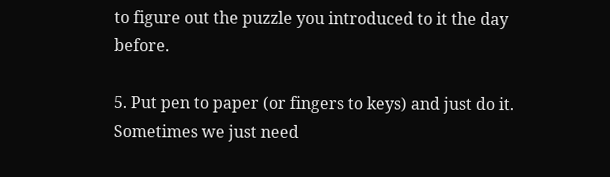to figure out the puzzle you introduced to it the day before.

5. Put pen to paper (or fingers to keys) and just do it. Sometimes we just need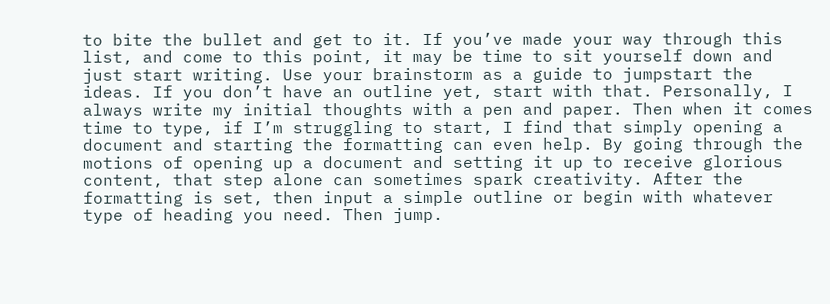to bite the bullet and get to it. If you’ve made your way through this list, and come to this point, it may be time to sit yourself down and just start writing. Use your brainstorm as a guide to jumpstart the ideas. If you don’t have an outline yet, start with that. Personally, I always write my initial thoughts with a pen and paper. Then when it comes time to type, if I’m struggling to start, I find that simply opening a document and starting the formatting can even help. By going through the motions of opening up a document and setting it up to receive glorious content, that step alone can sometimes spark creativity. After the formatting is set, then input a simple outline or begin with whatever type of heading you need. Then jump.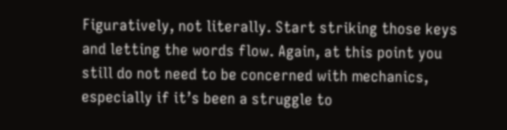Figuratively, not literally. Start striking those keys and letting the words flow. Again, at this point you still do not need to be concerned with mechanics, especially if it’s been a struggle to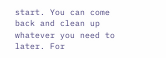start. You can come back and clean up whatever you need to later. For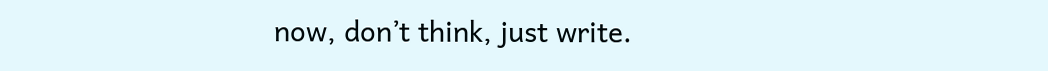now, don’t think, just write.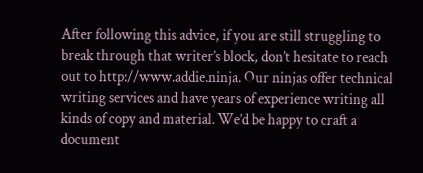After following this advice, if you are still struggling to break through that writer’s block, don’t hesitate to reach out to http://www.addie.ninja. Our ninjas offer technical writing services and have years of experience writing all kinds of copy and material. We’d be happy to craft a document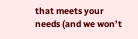that meets your needs (and we won’t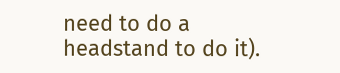need to do a headstand to do it).